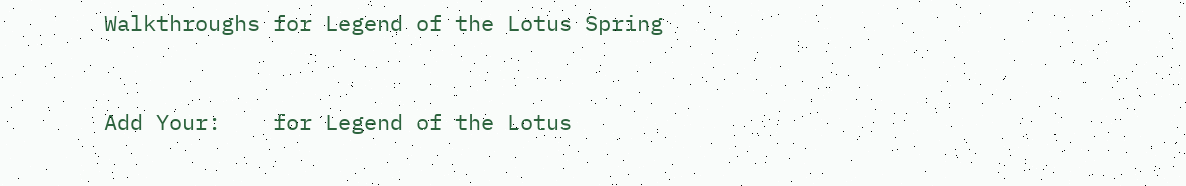Walkthroughs for Legend of the Lotus Spring


Add Your:    for Legend of the Lotus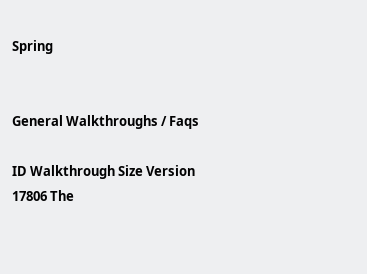Spring


General Walkthroughs / Faqs

ID Walkthrough Size Version
17806 The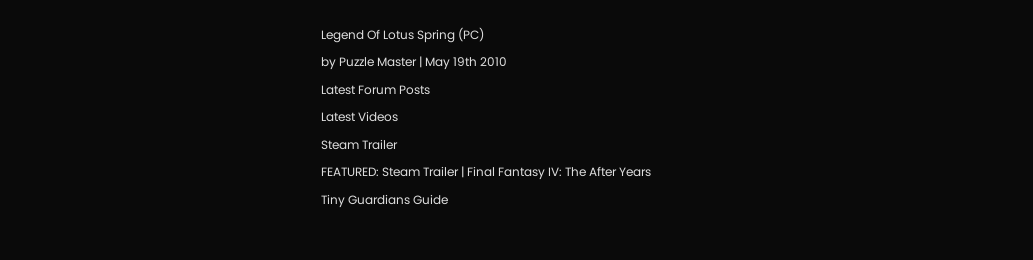Legend Of Lotus Spring (PC)
by Puzzle Master | May 19th 2010
Latest Forum Posts
Latest Videos
Steam Trailer
FEATURED: Steam Trailer | Final Fantasy IV: The After Years
Tiny Guardians Guide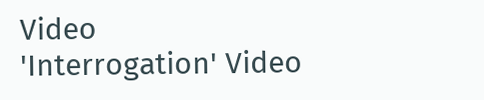Video
'Interrogation' Video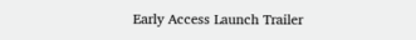Early Access Launch Trailer